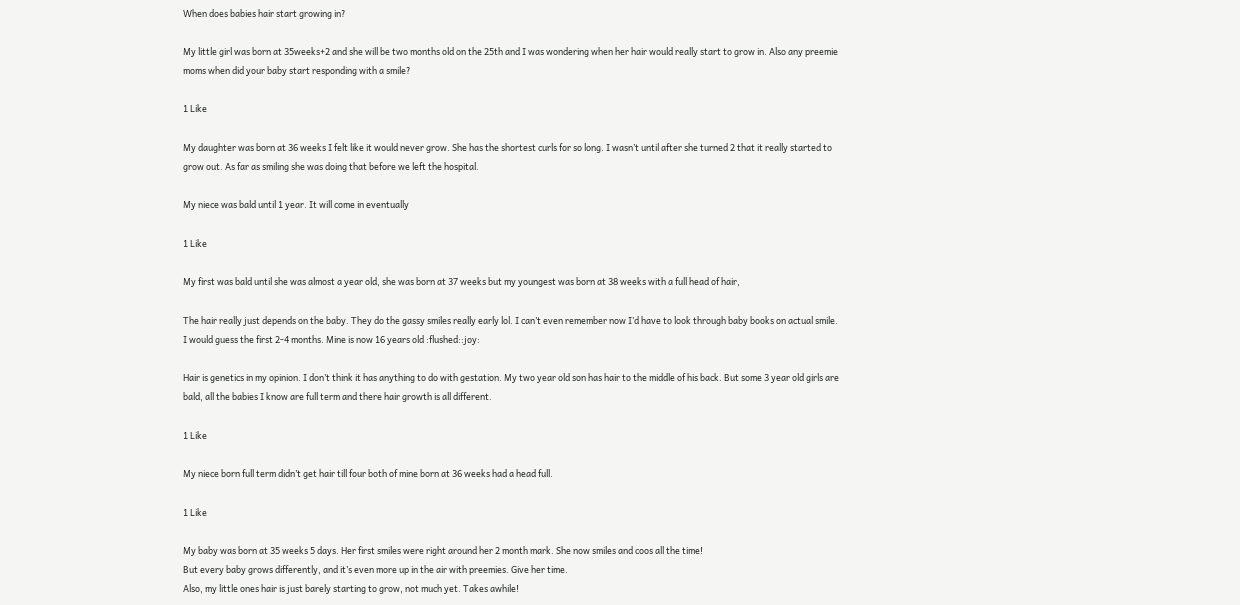When does babies hair start growing in?

My little girl was born at 35weeks+2 and she will be two months old on the 25th and I was wondering when her hair would really start to grow in. Also any preemie moms when did your baby start responding with a smile?

1 Like

My daughter was born at 36 weeks I felt like it would never grow. She has the shortest curls for so long. I wasn’t until after she turned 2 that it really started to grow out. As far as smiling she was doing that before we left the hospital.

My niece was bald until 1 year. It will come in eventually

1 Like

My first was bald until she was almost a year old, she was born at 37 weeks but my youngest was born at 38 weeks with a full head of hair,

The hair really just depends on the baby. They do the gassy smiles really early lol. I can’t even remember now I’d have to look through baby books on actual smile. I would guess the first 2-4 months. Mine is now 16 years old :flushed::joy:

Hair is genetics in my opinion. I don’t think it has anything to do with gestation. My two year old son has hair to the middle of his back. But some 3 year old girls are bald, all the babies I know are full term and there hair growth is all different.

1 Like

My niece born full term didn’t get hair till four both of mine born at 36 weeks had a head full.

1 Like

My baby was born at 35 weeks 5 days. Her first smiles were right around her 2 month mark. She now smiles and coos all the time!
But every baby grows differently, and it’s even more up in the air with preemies. Give her time.
Also, my little ones hair is just barely starting to grow, not much yet. Takes awhile!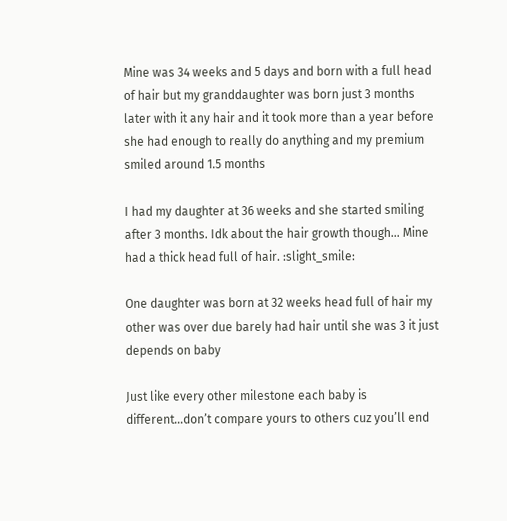Mine was 34 weeks and 5 days and born with a full head of hair but my granddaughter was born just 3 months later with it any hair and it took more than a year before she had enough to really do anything and my premium smiled around 1.5 months

I had my daughter at 36 weeks and she started smiling after 3 months. Idk about the hair growth though… Mine had a thick head full of hair. :slight_smile:

One daughter was born at 32 weeks head full of hair my other was over due barely had hair until she was 3 it just depends on baby

Just like every other milestone each baby is different…don’t compare yours to others cuz you’ll end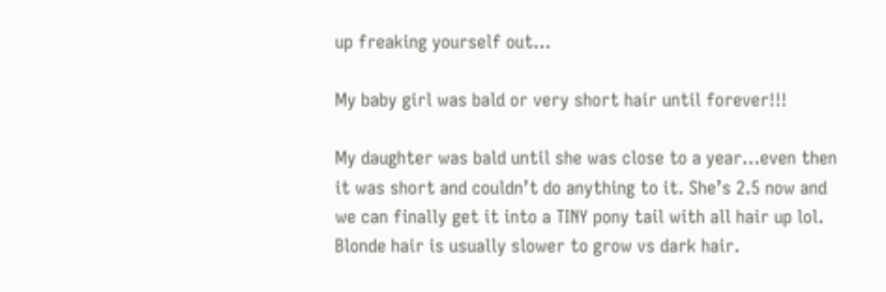up freaking yourself out…

My baby girl was bald or very short hair until forever!!!

My daughter was bald until she was close to a year…even then it was short and couldn’t do anything to it. She’s 2.5 now and we can finally get it into a TINY pony tail with all hair up lol. Blonde hair is usually slower to grow vs dark hair.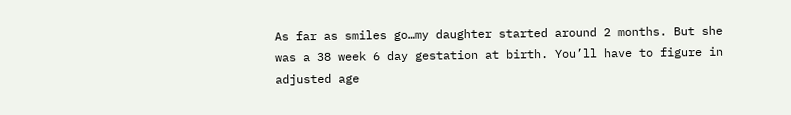As far as smiles go…my daughter started around 2 months. But she was a 38 week 6 day gestation at birth. You’ll have to figure in adjusted age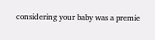considering your baby was a premie